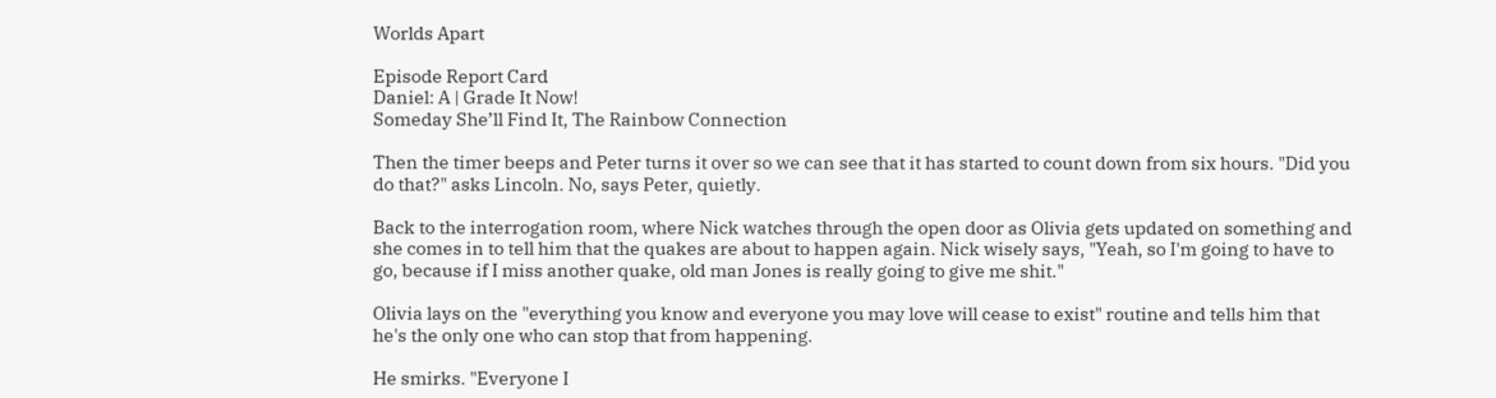Worlds Apart

Episode Report Card
Daniel: A | Grade It Now!
Someday She’ll Find It, The Rainbow Connection

Then the timer beeps and Peter turns it over so we can see that it has started to count down from six hours. "Did you do that?" asks Lincoln. No, says Peter, quietly.

Back to the interrogation room, where Nick watches through the open door as Olivia gets updated on something and she comes in to tell him that the quakes are about to happen again. Nick wisely says, "Yeah, so I'm going to have to go, because if I miss another quake, old man Jones is really going to give me shit."

Olivia lays on the "everything you know and everyone you may love will cease to exist" routine and tells him that he's the only one who can stop that from happening.

He smirks. "Everyone I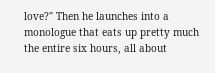love?" Then he launches into a monologue that eats up pretty much the entire six hours, all about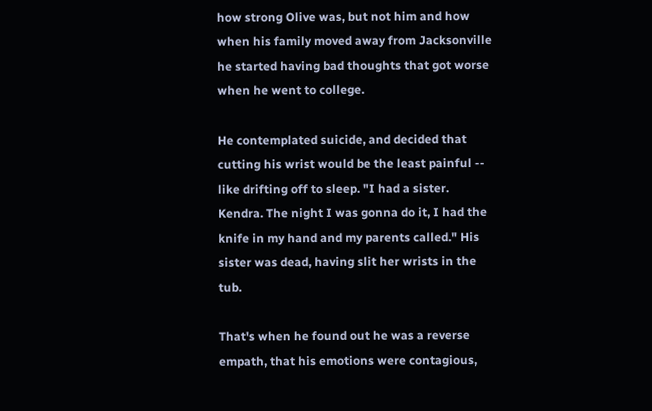how strong Olive was, but not him and how when his family moved away from Jacksonville he started having bad thoughts that got worse when he went to college.

He contemplated suicide, and decided that cutting his wrist would be the least painful -- like drifting off to sleep. "I had a sister. Kendra. The night I was gonna do it, I had the knife in my hand and my parents called." His sister was dead, having slit her wrists in the tub.

That's when he found out he was a reverse empath, that his emotions were contagious,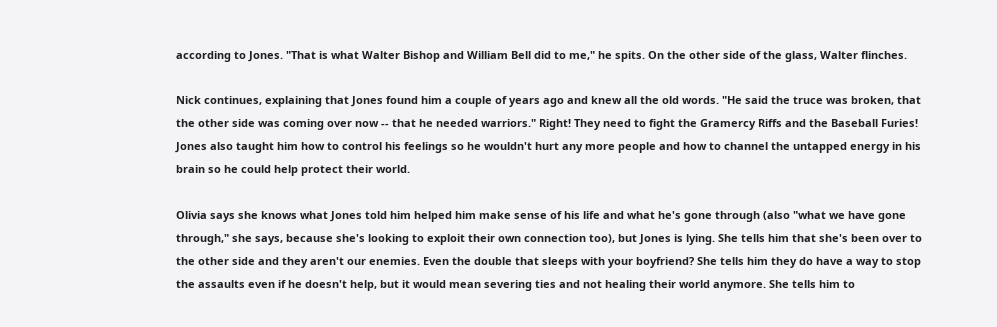according to Jones. "That is what Walter Bishop and William Bell did to me," he spits. On the other side of the glass, Walter flinches.

Nick continues, explaining that Jones found him a couple of years ago and knew all the old words. "He said the truce was broken, that the other side was coming over now -- that he needed warriors." Right! They need to fight the Gramercy Riffs and the Baseball Furies! Jones also taught him how to control his feelings so he wouldn't hurt any more people and how to channel the untapped energy in his brain so he could help protect their world.

Olivia says she knows what Jones told him helped him make sense of his life and what he's gone through (also "what we have gone through," she says, because she's looking to exploit their own connection too), but Jones is lying. She tells him that she's been over to the other side and they aren't our enemies. Even the double that sleeps with your boyfriend? She tells him they do have a way to stop the assaults even if he doesn't help, but it would mean severing ties and not healing their world anymore. She tells him to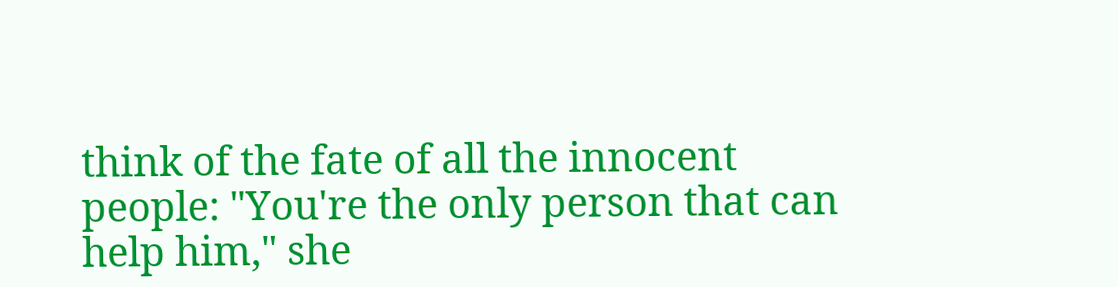think of the fate of all the innocent people: "You're the only person that can help him," she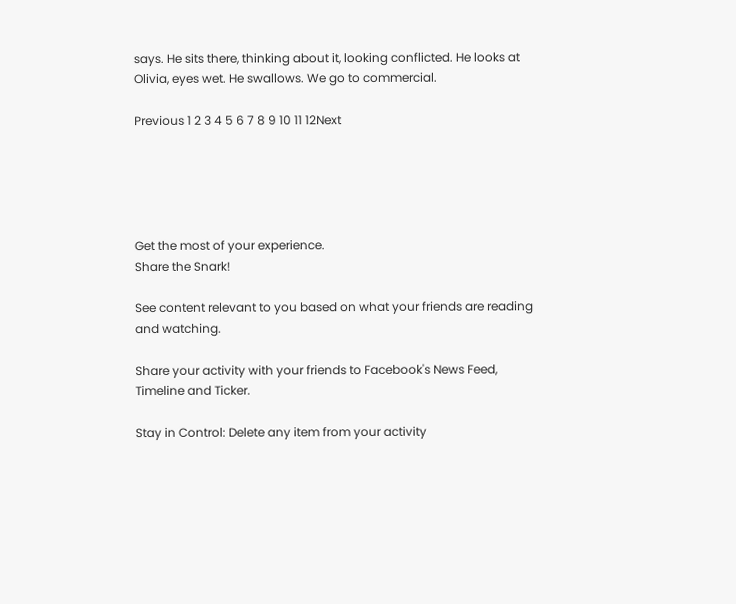says. He sits there, thinking about it, looking conflicted. He looks at Olivia, eyes wet. He swallows. We go to commercial.

Previous 1 2 3 4 5 6 7 8 9 10 11 12Next





Get the most of your experience.
Share the Snark!

See content relevant to you based on what your friends are reading and watching.

Share your activity with your friends to Facebook's News Feed, Timeline and Ticker.

Stay in Control: Delete any item from your activity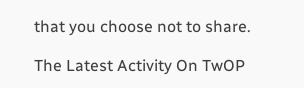that you choose not to share.

The Latest Activity On TwOP